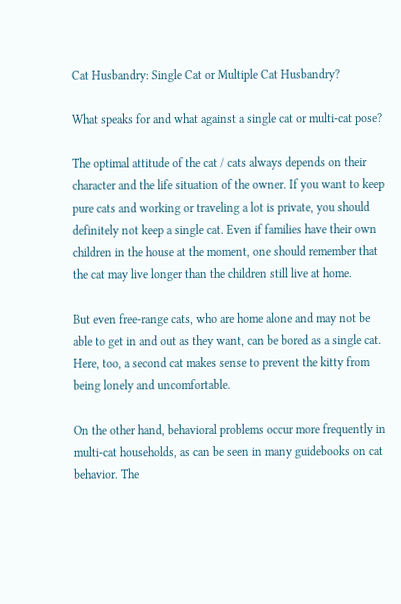Cat Husbandry: Single Cat or Multiple Cat Husbandry?

What speaks for and what against a single cat or multi-cat pose?

The optimal attitude of the cat / cats always depends on their character and the life situation of the owner. If you want to keep pure cats and working or traveling a lot is private, you should definitely not keep a single cat. Even if families have their own children in the house at the moment, one should remember that the cat may live longer than the children still live at home.

But even free-range cats, who are home alone and may not be able to get in and out as they want, can be bored as a single cat. Here, too, a second cat makes sense to prevent the kitty from being lonely and uncomfortable.

On the other hand, behavioral problems occur more frequently in multi-cat households, as can be seen in many guidebooks on cat behavior. The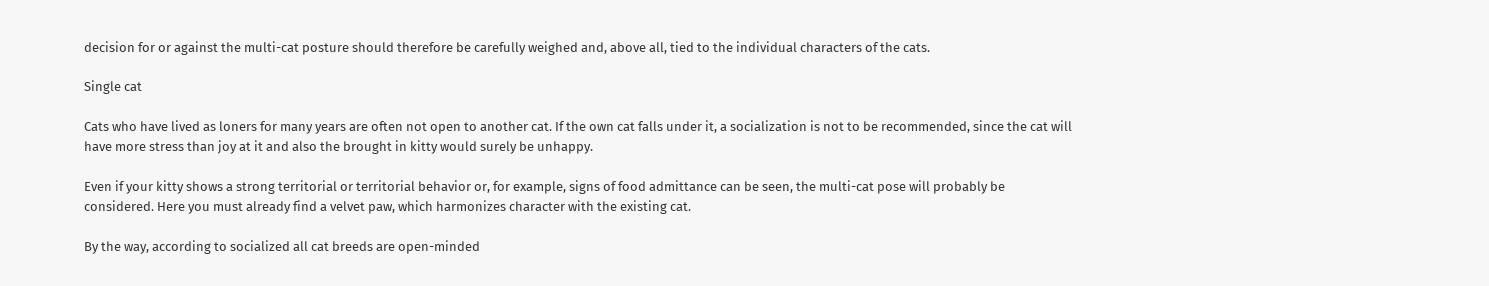decision for or against the multi-cat posture should therefore be carefully weighed and, above all, tied to the individual characters of the cats.

Single cat

Cats who have lived as loners for many years are often not open to another cat. If the own cat falls under it, a socialization is not to be recommended, since the cat will have more stress than joy at it and also the brought in kitty would surely be unhappy.

Even if your kitty shows a strong territorial or territorial behavior or, for example, signs of food admittance can be seen, the multi-cat pose will probably be considered. Here you must already find a velvet paw, which harmonizes character with the existing cat.

By the way, according to socialized all cat breeds are open-minded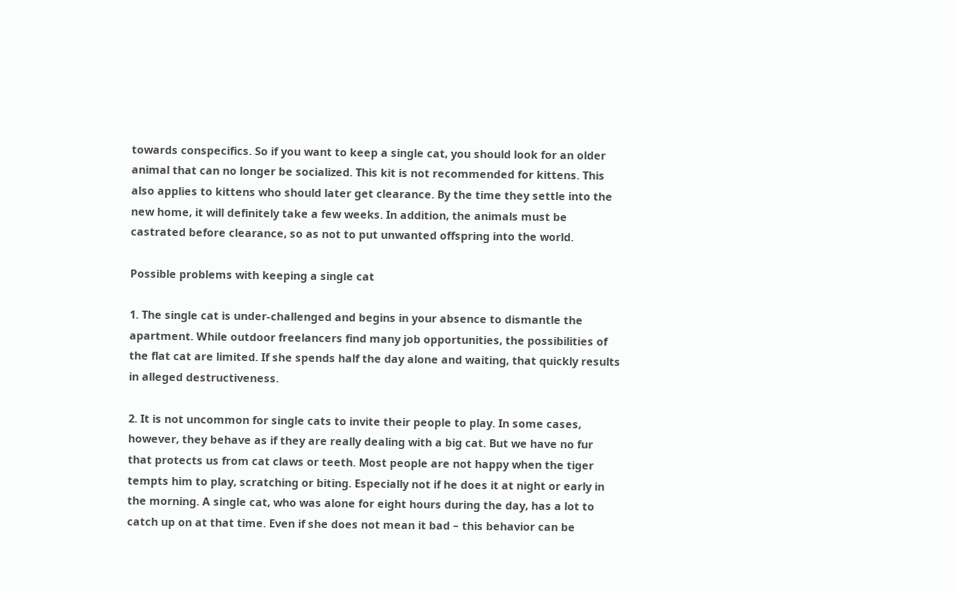towards conspecifics. So if you want to keep a single cat, you should look for an older animal that can no longer be socialized. This kit is not recommended for kittens. This also applies to kittens who should later get clearance. By the time they settle into the new home, it will definitely take a few weeks. In addition, the animals must be castrated before clearance, so as not to put unwanted offspring into the world.

Possible problems with keeping a single cat

1. The single cat is under-challenged and begins in your absence to dismantle the apartment. While outdoor freelancers find many job opportunities, the possibilities of the flat cat are limited. If she spends half the day alone and waiting, that quickly results in alleged destructiveness.

2. It is not uncommon for single cats to invite their people to play. In some cases, however, they behave as if they are really dealing with a big cat. But we have no fur that protects us from cat claws or teeth. Most people are not happy when the tiger tempts him to play, scratching or biting. Especially not if he does it at night or early in the morning. A single cat, who was alone for eight hours during the day, has a lot to catch up on at that time. Even if she does not mean it bad – this behavior can be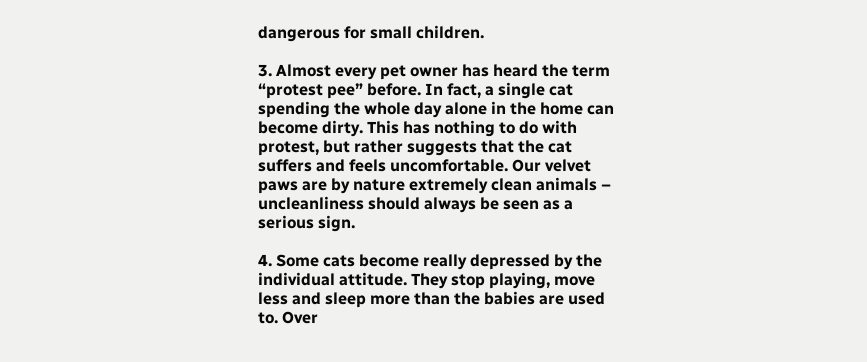dangerous for small children.

3. Almost every pet owner has heard the term “protest pee” before. In fact, a single cat spending the whole day alone in the home can become dirty. This has nothing to do with protest, but rather suggests that the cat suffers and feels uncomfortable. Our velvet paws are by nature extremely clean animals – uncleanliness should always be seen as a serious sign.

4. Some cats become really depressed by the individual attitude. They stop playing, move less and sleep more than the babies are used to. Over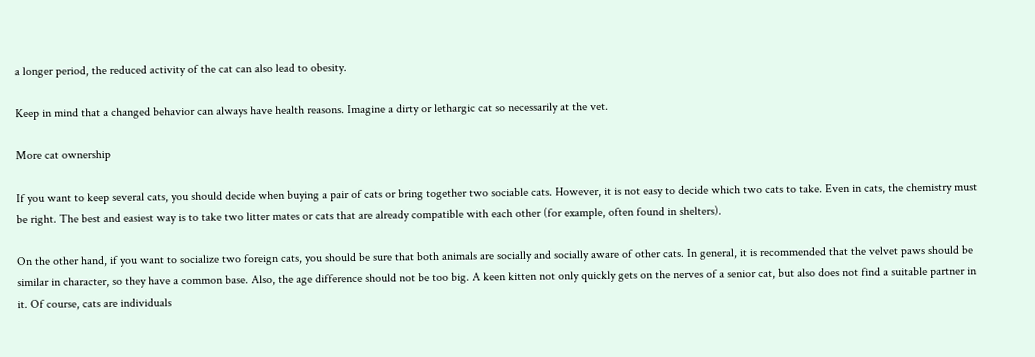a longer period, the reduced activity of the cat can also lead to obesity.

Keep in mind that a changed behavior can always have health reasons. Imagine a dirty or lethargic cat so necessarily at the vet.

More cat ownership

If you want to keep several cats, you should decide when buying a pair of cats or bring together two sociable cats. However, it is not easy to decide which two cats to take. Even in cats, the chemistry must be right. The best and easiest way is to take two litter mates or cats that are already compatible with each other (for example, often found in shelters).

On the other hand, if you want to socialize two foreign cats, you should be sure that both animals are socially and socially aware of other cats. In general, it is recommended that the velvet paws should be similar in character, so they have a common base. Also, the age difference should not be too big. A keen kitten not only quickly gets on the nerves of a senior cat, but also does not find a suitable partner in it. Of course, cats are individuals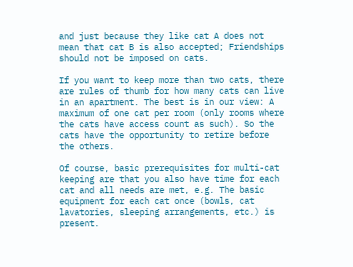and just because they like cat A does not mean that cat B is also accepted; Friendships should not be imposed on cats.

If you want to keep more than two cats, there are rules of thumb for how many cats can live in an apartment. The best is in our view: A maximum of one cat per room (only rooms where the cats have access count as such). So the cats have the opportunity to retire before the others.

Of course, basic prerequisites for multi-cat keeping are that you also have time for each cat and all needs are met, e.g. The basic equipment for each cat once (bowls, cat lavatories, sleeping arrangements, etc.) is present.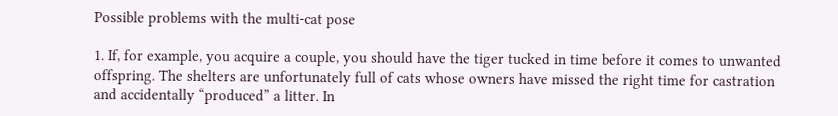Possible problems with the multi-cat pose

1. If, for example, you acquire a couple, you should have the tiger tucked in time before it comes to unwanted offspring. The shelters are unfortunately full of cats whose owners have missed the right time for castration and accidentally “produced” a litter. In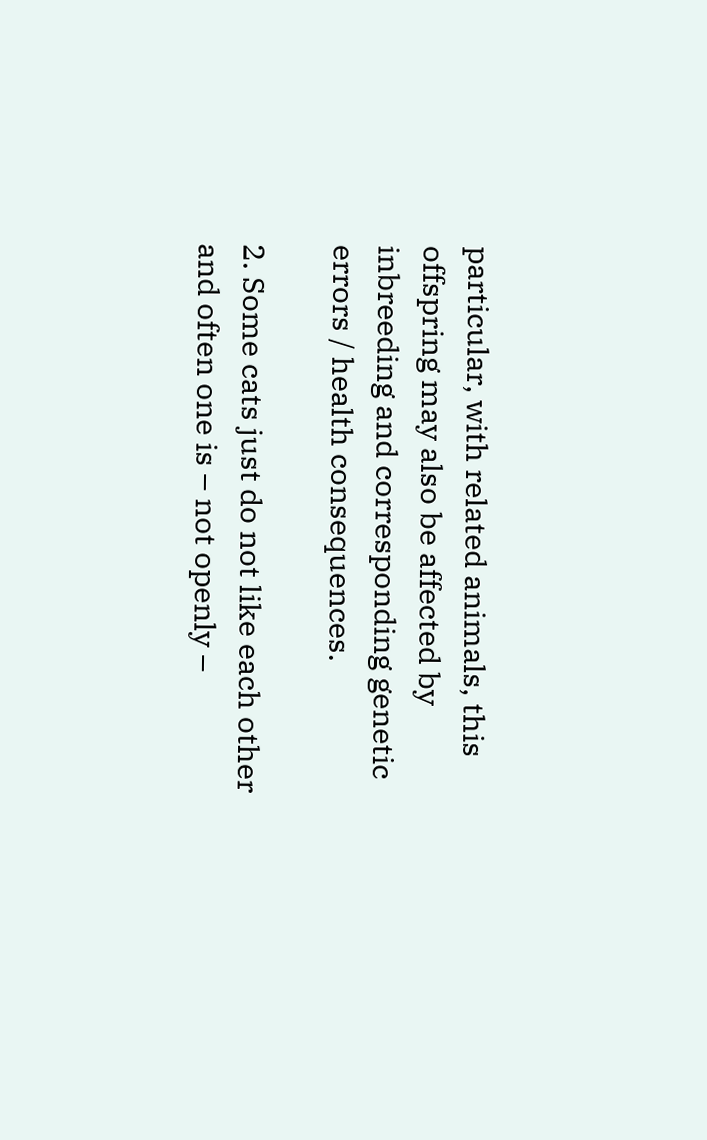particular, with related animals, this offspring may also be affected by inbreeding and corresponding genetic errors / health consequences.

2. Some cats just do not like each other and often one is – not openly –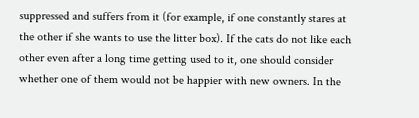suppressed and suffers from it (for example, if one constantly stares at the other if she wants to use the litter box). If the cats do not like each other even after a long time getting used to it, one should consider whether one of them would not be happier with new owners. In the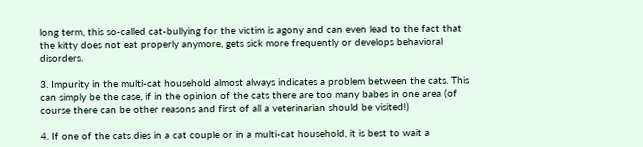long term, this so-called cat-bullying for the victim is agony and can even lead to the fact that the kitty does not eat properly anymore, gets sick more frequently or develops behavioral disorders.

3. Impurity in the multi-cat household almost always indicates a problem between the cats. This can simply be the case, if in the opinion of the cats there are too many babes in one area (of course there can be other reasons and first of all a veterinarian should be visited!)

4. If one of the cats dies in a cat couple or in a multi-cat household, it is best to wait a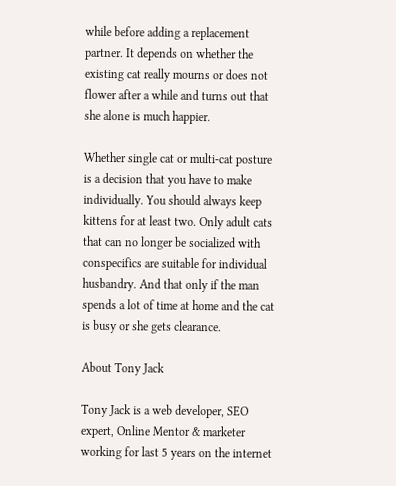while before adding a replacement partner. It depends on whether the existing cat really mourns or does not flower after a while and turns out that she alone is much happier.

Whether single cat or multi-cat posture is a decision that you have to make individually. You should always keep kittens for at least two. Only adult cats that can no longer be socialized with conspecifics are suitable for individual husbandry. And that only if the man spends a lot of time at home and the cat is busy or she gets clearance.

About Tony Jack

Tony Jack is a web developer, SEO expert, Online Mentor & marketer working for last 5 years on the internet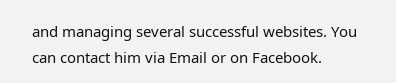and managing several successful websites. You can contact him via Email or on Facebook.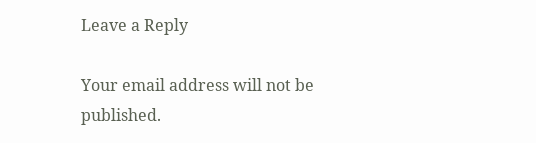Leave a Reply

Your email address will not be published.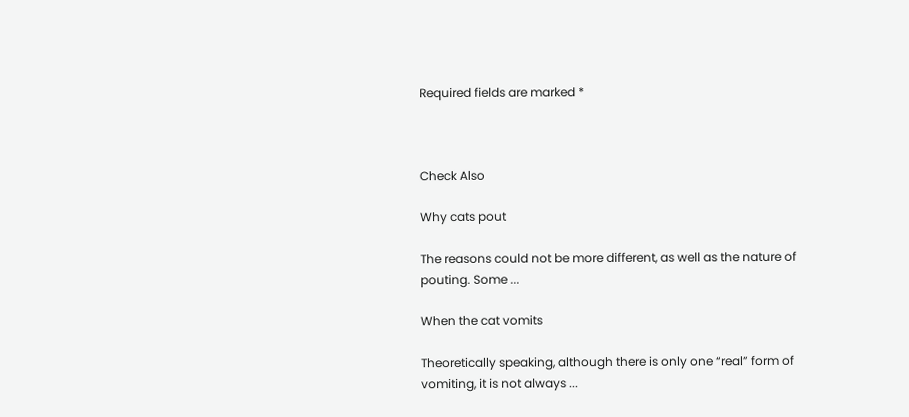Required fields are marked *



Check Also

Why cats pout

The reasons could not be more different, as well as the nature of pouting. Some ...

When the cat vomits

Theoretically speaking, although there is only one “real” form of vomiting, it is not always ...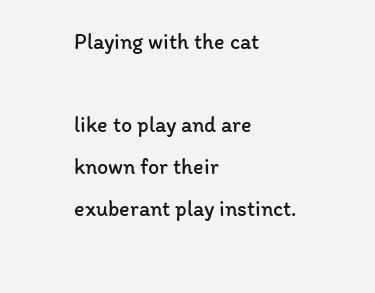Playing with the cat

like to play and are known for their exuberant play instinct.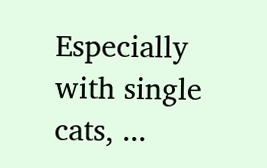Especially with single cats, ...